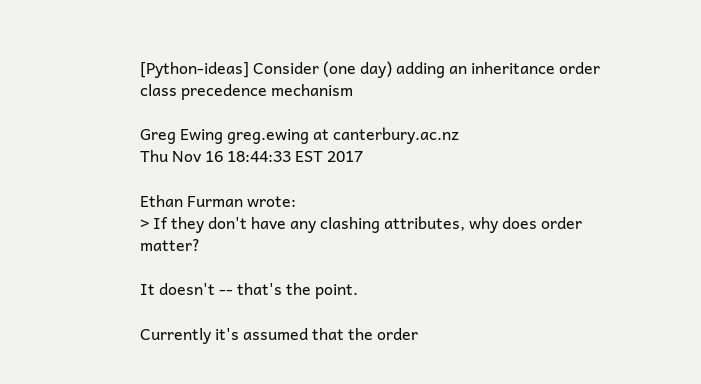[Python-ideas] Consider (one day) adding an inheritance order class precedence mechanism

Greg Ewing greg.ewing at canterbury.ac.nz
Thu Nov 16 18:44:33 EST 2017

Ethan Furman wrote:
> If they don't have any clashing attributes, why does order matter?

It doesn't -- that's the point.

Currently it's assumed that the order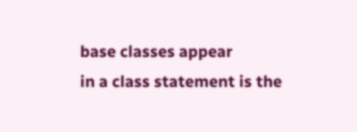base classes appear
in a class statement is the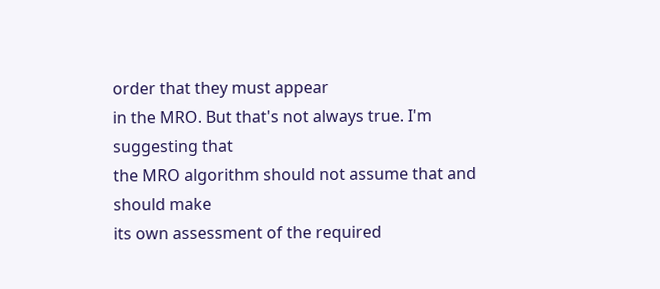order that they must appear
in the MRO. But that's not always true. I'm suggesting that
the MRO algorithm should not assume that and should make
its own assessment of the required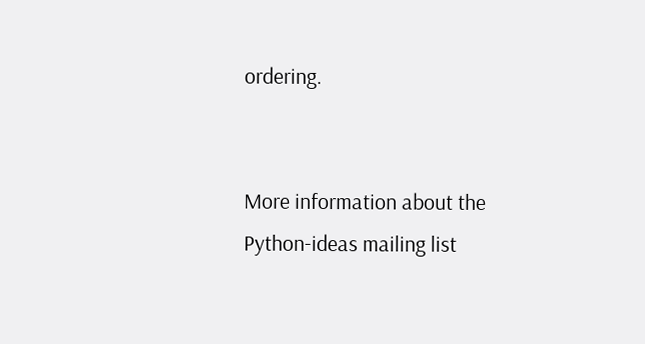ordering.


More information about the Python-ideas mailing list